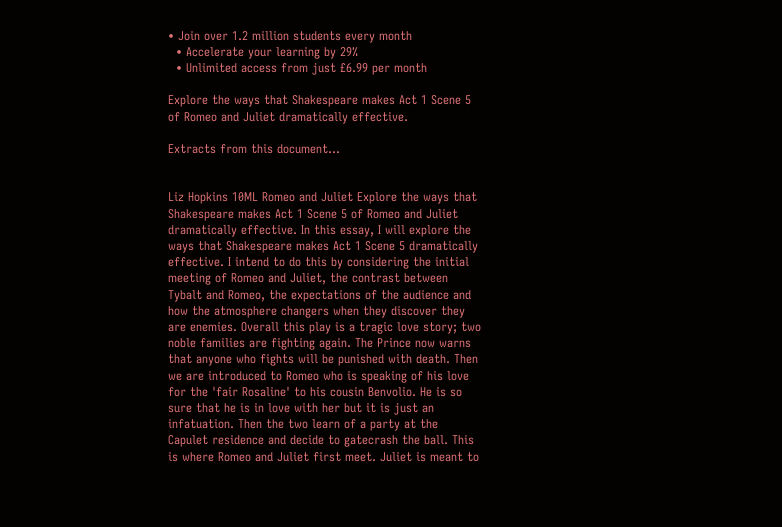• Join over 1.2 million students every month
  • Accelerate your learning by 29%
  • Unlimited access from just £6.99 per month

Explore the ways that Shakespeare makes Act 1 Scene 5 of Romeo and Juliet dramatically effective.

Extracts from this document...


Liz Hopkins 10ML Romeo and Juliet Explore the ways that Shakespeare makes Act 1 Scene 5 of Romeo and Juliet dramatically effective. In this essay, I will explore the ways that Shakespeare makes Act 1 Scene 5 dramatically effective. I intend to do this by considering the initial meeting of Romeo and Juliet, the contrast between Tybalt and Romeo, the expectations of the audience and how the atmosphere changers when they discover they are enemies. Overall this play is a tragic love story; two noble families are fighting again. The Prince now warns that anyone who fights will be punished with death. Then we are introduced to Romeo who is speaking of his love for the 'fair Rosaline' to his cousin Benvolio. He is so sure that he is in love with her but it is just an infatuation. Then the two learn of a party at the Capulet residence and decide to gatecrash the ball. This is where Romeo and Juliet first meet. Juliet is meant to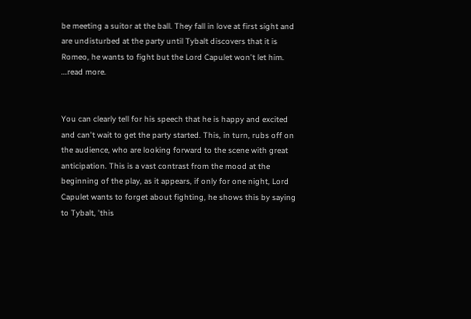be meeting a suitor at the ball. They fall in love at first sight and are undisturbed at the party until Tybalt discovers that it is Romeo, he wants to fight but the Lord Capulet won't let him. ...read more.


You can clearly tell for his speech that he is happy and excited and can't wait to get the party started. This, in turn, rubs off on the audience, who are looking forward to the scene with great anticipation. This is a vast contrast from the mood at the beginning of the play, as it appears, if only for one night, Lord Capulet wants to forget about fighting, he shows this by saying to Tybalt, 'this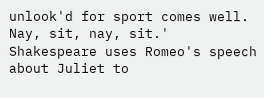unlook'd for sport comes well. Nay, sit, nay, sit.' Shakespeare uses Romeo's speech about Juliet to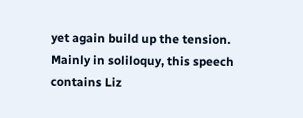yet again build up the tension. Mainly in soliloquy, this speech contains Liz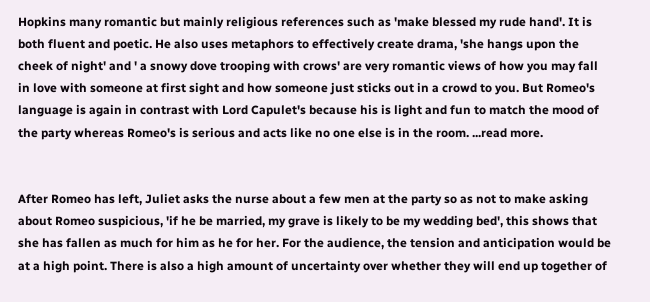Hopkins many romantic but mainly religious references such as 'make blessed my rude hand'. It is both fluent and poetic. He also uses metaphors to effectively create drama, 'she hangs upon the cheek of night' and ' a snowy dove trooping with crows' are very romantic views of how you may fall in love with someone at first sight and how someone just sticks out in a crowd to you. But Romeo's language is again in contrast with Lord Capulet's because his is light and fun to match the mood of the party whereas Romeo's is serious and acts like no one else is in the room. ...read more.


After Romeo has left, Juliet asks the nurse about a few men at the party so as not to make asking about Romeo suspicious, 'if he be married, my grave is likely to be my wedding bed', this shows that she has fallen as much for him as he for her. For the audience, the tension and anticipation would be at a high point. There is also a high amount of uncertainty over whether they will end up together of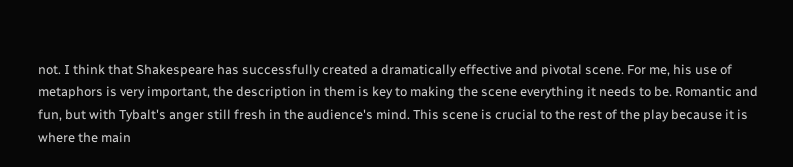not. I think that Shakespeare has successfully created a dramatically effective and pivotal scene. For me, his use of metaphors is very important, the description in them is key to making the scene everything it needs to be. Romantic and fun, but with Tybalt's anger still fresh in the audience's mind. This scene is crucial to the rest of the play because it is where the main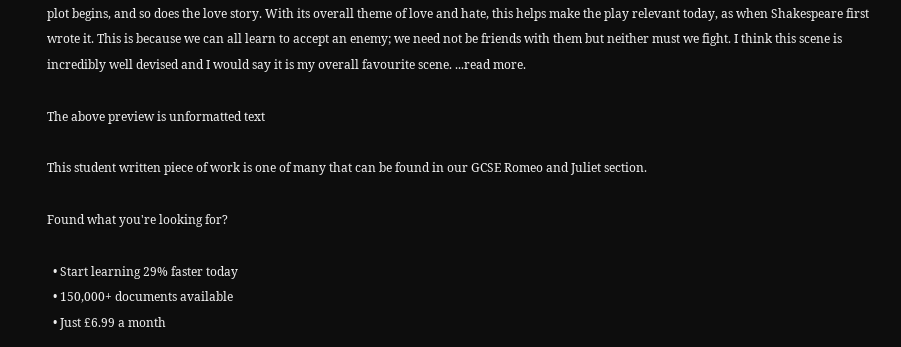plot begins, and so does the love story. With its overall theme of love and hate, this helps make the play relevant today, as when Shakespeare first wrote it. This is because we can all learn to accept an enemy; we need not be friends with them but neither must we fight. I think this scene is incredibly well devised and I would say it is my overall favourite scene. ...read more.

The above preview is unformatted text

This student written piece of work is one of many that can be found in our GCSE Romeo and Juliet section.

Found what you're looking for?

  • Start learning 29% faster today
  • 150,000+ documents available
  • Just £6.99 a month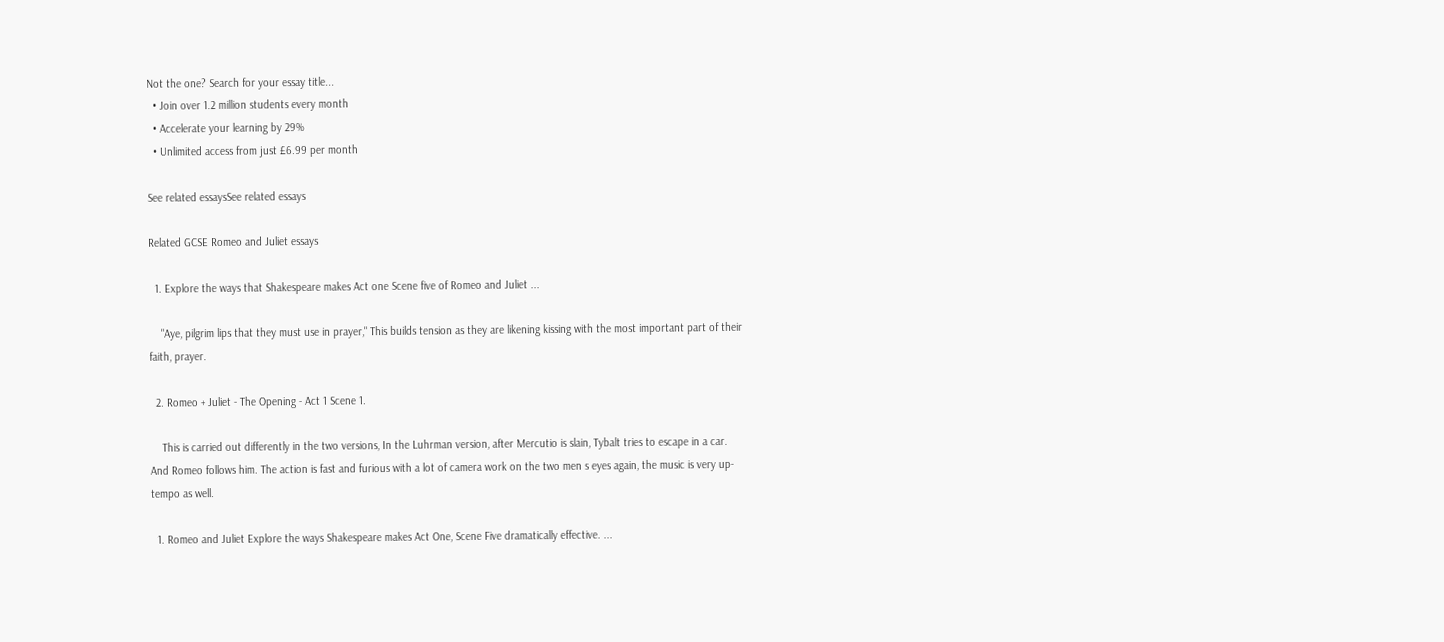Not the one? Search for your essay title...
  • Join over 1.2 million students every month
  • Accelerate your learning by 29%
  • Unlimited access from just £6.99 per month

See related essaysSee related essays

Related GCSE Romeo and Juliet essays

  1. Explore the ways that Shakespeare makes Act one Scene five of Romeo and Juliet ...

    "Aye, pilgrim lips that they must use in prayer," This builds tension as they are likening kissing with the most important part of their faith, prayer.

  2. Romeo + Juliet - The Opening - Act 1 Scene 1.

    This is carried out differently in the two versions, In the Luhrman version, after Mercutio is slain, Tybalt tries to escape in a car. And Romeo follows him. The action is fast and furious with a lot of camera work on the two men s eyes again, the music is very up-tempo as well.

  1. Romeo and Juliet Explore the ways Shakespeare makes Act One, Scene Five dramatically effective. ...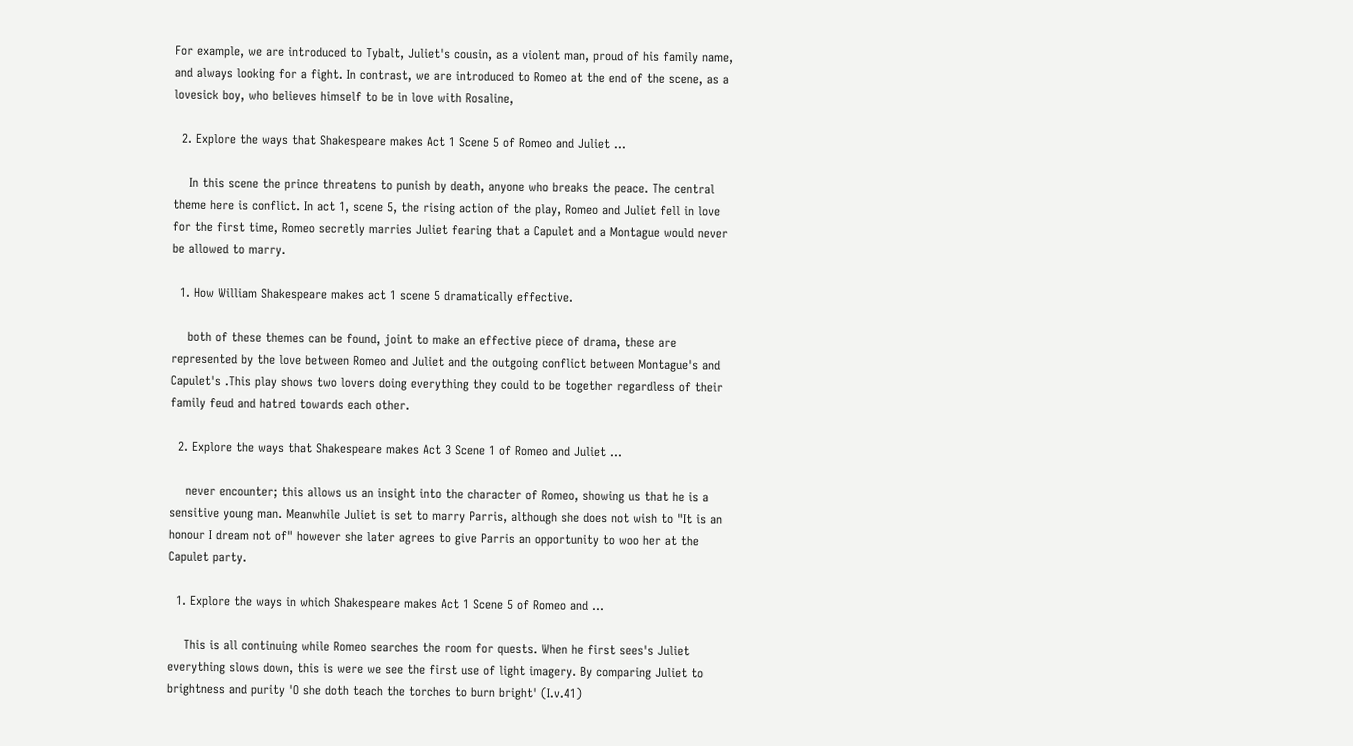For example, we are introduced to Tybalt, Juliet's cousin, as a violent man, proud of his family name, and always looking for a fight. In contrast, we are introduced to Romeo at the end of the scene, as a lovesick boy, who believes himself to be in love with Rosaline,

  2. Explore the ways that Shakespeare makes Act 1 Scene 5 of Romeo and Juliet ...

    In this scene the prince threatens to punish by death, anyone who breaks the peace. The central theme here is conflict. In act 1, scene 5, the rising action of the play, Romeo and Juliet fell in love for the first time, Romeo secretly marries Juliet fearing that a Capulet and a Montague would never be allowed to marry.

  1. How William Shakespeare makes act 1 scene 5 dramatically effective.

    both of these themes can be found, joint to make an effective piece of drama, these are represented by the love between Romeo and Juliet and the outgoing conflict between Montague's and Capulet's .This play shows two lovers doing everything they could to be together regardless of their family feud and hatred towards each other.

  2. Explore the ways that Shakespeare makes Act 3 Scene 1 of Romeo and Juliet ...

    never encounter; this allows us an insight into the character of Romeo, showing us that he is a sensitive young man. Meanwhile Juliet is set to marry Parris, although she does not wish to "It is an honour I dream not of" however she later agrees to give Parris an opportunity to woo her at the Capulet party.

  1. Explore the ways in which Shakespeare makes Act 1 Scene 5 of Romeo and ...

    This is all continuing while Romeo searches the room for quests. When he first sees's Juliet everything slows down, this is were we see the first use of light imagery. By comparing Juliet to brightness and purity 'O she doth teach the torches to burn bright' (I.v.41)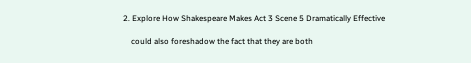2. Explore How Shakespeare Makes Act 3 Scene 5 Dramatically Effective

    could also foreshadow the fact that they are both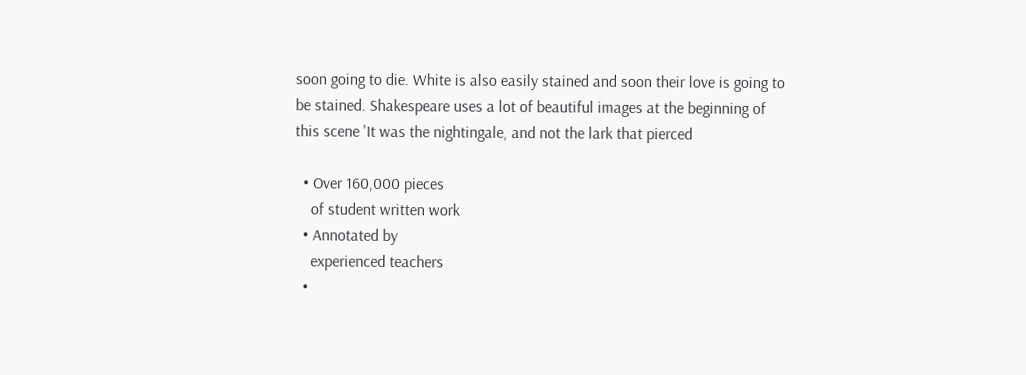soon going to die. White is also easily stained and soon their love is going to be stained. Shakespeare uses a lot of beautiful images at the beginning of this scene 'It was the nightingale, and not the lark that pierced

  • Over 160,000 pieces
    of student written work
  • Annotated by
    experienced teachers
  •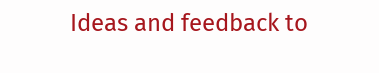Ideas and feedback to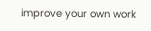improve your own work